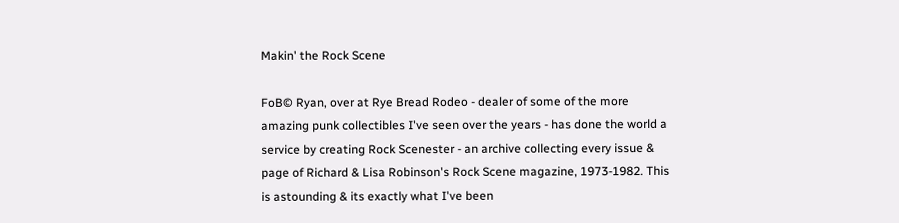Makin' the Rock Scene

FoB© Ryan, over at Rye Bread Rodeo - dealer of some of the more amazing punk collectibles I've seen over the years - has done the world a service by creating Rock Scenester - an archive collecting every issue & page of Richard & Lisa Robinson's Rock Scene magazine, 1973-1982. This is astounding & its exactly what I've been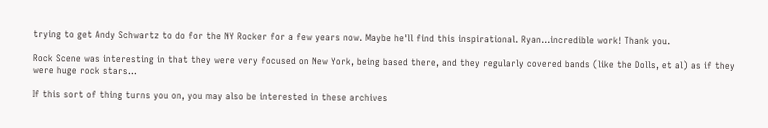trying to get Andy Schwartz to do for the NY Rocker for a few years now. Maybe he'll find this inspirational. Ryan...incredible work! Thank you.

Rock Scene was interesting in that they were very focused on New York, being based there, and they regularly covered bands (like the Dolls, et al) as if they were huge rock stars...

If this sort of thing turns you on, you may also be interested in these archives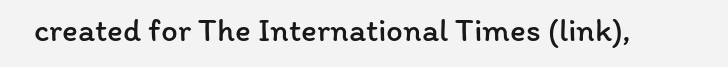created for The International Times (link),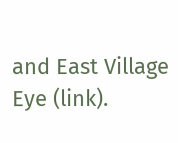and East Village Eye (link).